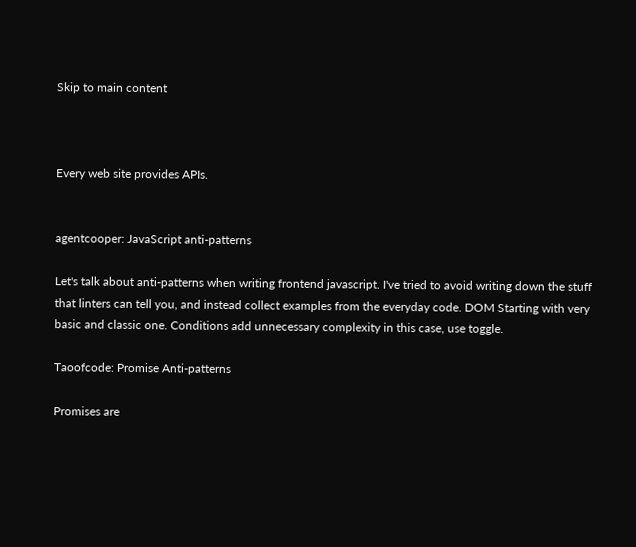Skip to main content



Every web site provides APIs.


agentcooper: JavaScript anti-patterns

Let's talk about anti-patterns when writing frontend javascript. I've tried to avoid writing down the stuff that linters can tell you, and instead collect examples from the everyday code. DOM Starting with very basic and classic one. Conditions add unnecessary complexity in this case, use toggle.

Taoofcode: Promise Anti-patterns

Promises are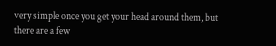very simple once you get your head around them, but there are a few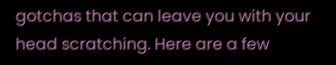gotchas that can leave you with your head scratching. Here are a few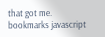that got me.
bookmarks javascript